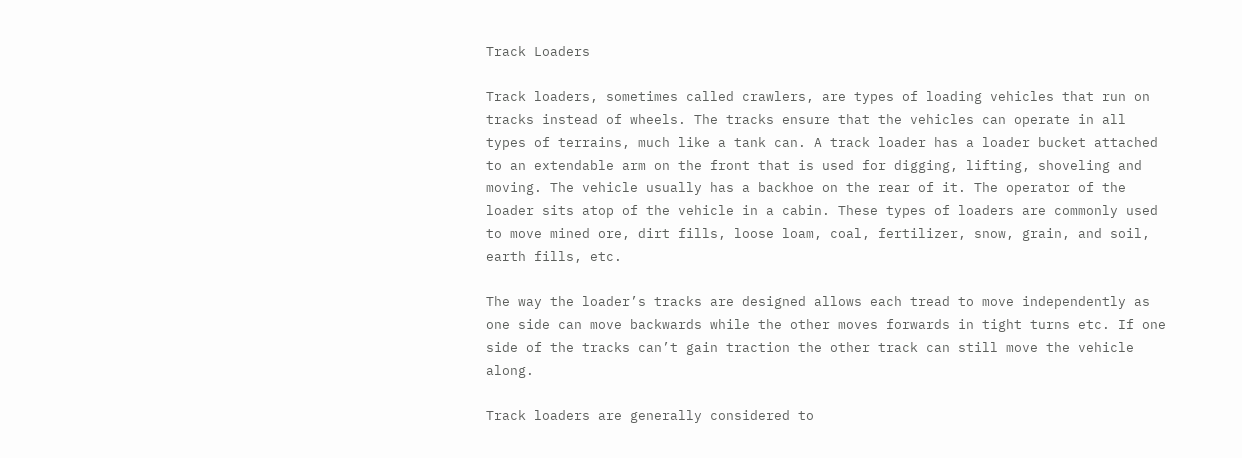Track Loaders

Track loaders, sometimes called crawlers, are types of loading vehicles that run on tracks instead of wheels. The tracks ensure that the vehicles can operate in all types of terrains, much like a tank can. A track loader has a loader bucket attached to an extendable arm on the front that is used for digging, lifting, shoveling and moving. The vehicle usually has a backhoe on the rear of it. The operator of the loader sits atop of the vehicle in a cabin. These types of loaders are commonly used to move mined ore, dirt fills, loose loam, coal, fertilizer, snow, grain, and soil, earth fills, etc.

The way the loader’s tracks are designed allows each tread to move independently as one side can move backwards while the other moves forwards in tight turns etc. If one side of the tracks can’t gain traction the other track can still move the vehicle along.

Track loaders are generally considered to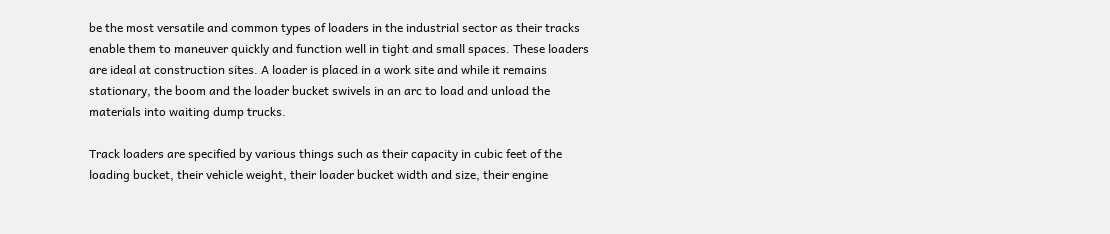be the most versatile and common types of loaders in the industrial sector as their tracks enable them to maneuver quickly and function well in tight and small spaces. These loaders are ideal at construction sites. A loader is placed in a work site and while it remains stationary, the boom and the loader bucket swivels in an arc to load and unload the materials into waiting dump trucks.

Track loaders are specified by various things such as their capacity in cubic feet of the loading bucket, their vehicle weight, their loader bucket width and size, their engine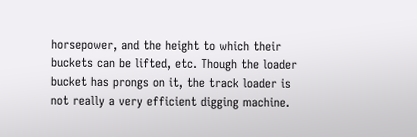horsepower, and the height to which their buckets can be lifted, etc. Though the loader bucket has prongs on it, the track loader is not really a very efficient digging machine.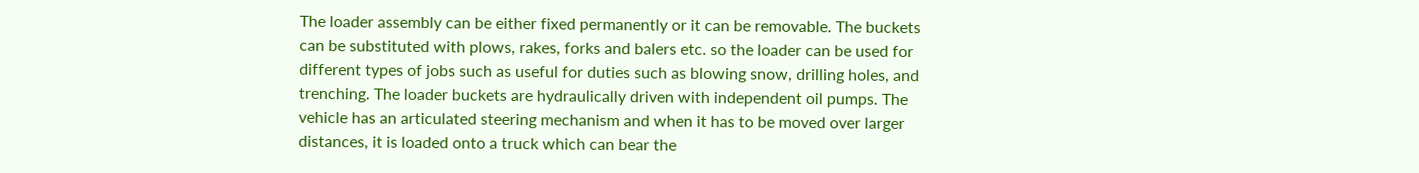The loader assembly can be either fixed permanently or it can be removable. The buckets can be substituted with plows, rakes, forks and balers etc. so the loader can be used for different types of jobs such as useful for duties such as blowing snow, drilling holes, and trenching. The loader buckets are hydraulically driven with independent oil pumps. The vehicle has an articulated steering mechanism and when it has to be moved over larger distances, it is loaded onto a truck which can bear the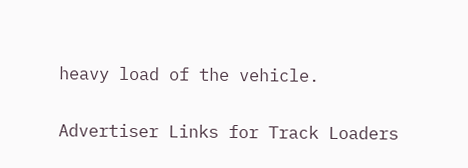heavy load of the vehicle.

Advertiser Links for Track Loaders